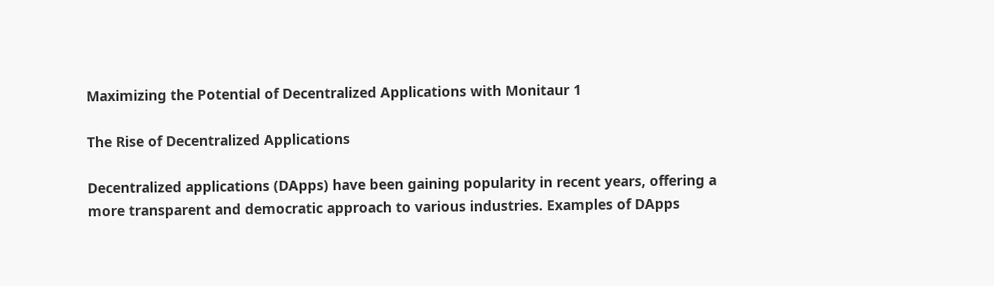Maximizing the Potential of Decentralized Applications with Monitaur 1

The Rise of Decentralized Applications

Decentralized applications (DApps) have been gaining popularity in recent years, offering a more transparent and democratic approach to various industries. Examples of DApps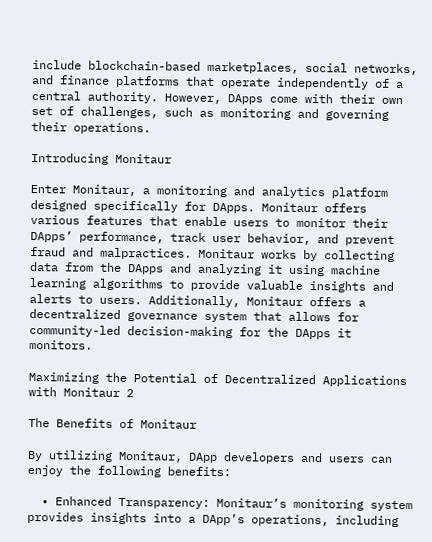include blockchain-based marketplaces, social networks, and finance platforms that operate independently of a central authority. However, DApps come with their own set of challenges, such as monitoring and governing their operations.

Introducing Monitaur

Enter Monitaur, a monitoring and analytics platform designed specifically for DApps. Monitaur offers various features that enable users to monitor their DApps’ performance, track user behavior, and prevent fraud and malpractices. Monitaur works by collecting data from the DApps and analyzing it using machine learning algorithms to provide valuable insights and alerts to users. Additionally, Monitaur offers a decentralized governance system that allows for community-led decision-making for the DApps it monitors.

Maximizing the Potential of Decentralized Applications with Monitaur 2

The Benefits of Monitaur

By utilizing Monitaur, DApp developers and users can enjoy the following benefits:

  • Enhanced Transparency: Monitaur’s monitoring system provides insights into a DApp’s operations, including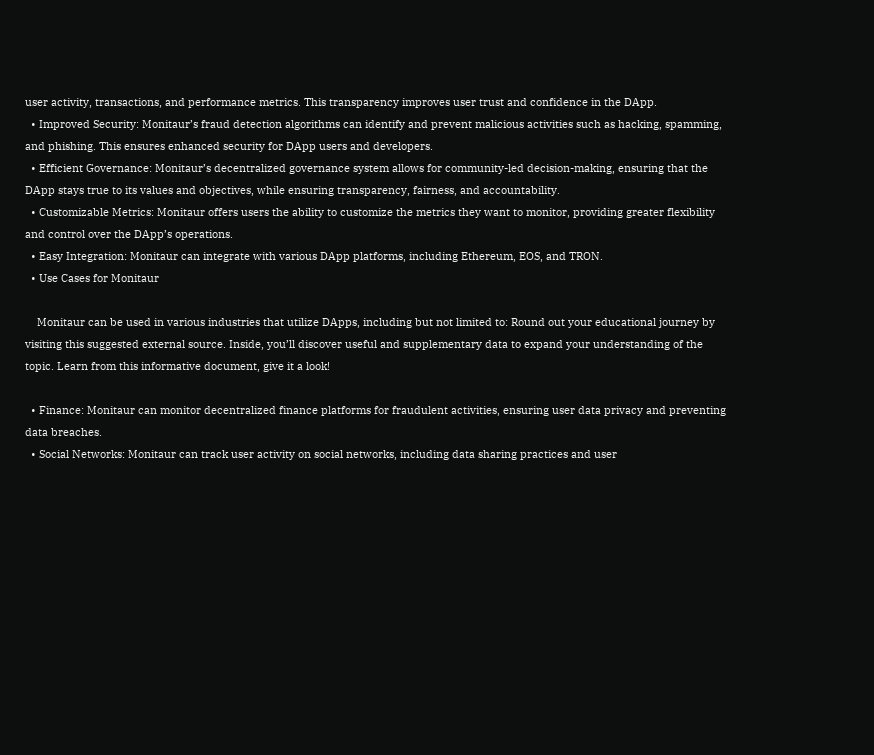user activity, transactions, and performance metrics. This transparency improves user trust and confidence in the DApp.
  • Improved Security: Monitaur’s fraud detection algorithms can identify and prevent malicious activities such as hacking, spamming, and phishing. This ensures enhanced security for DApp users and developers.
  • Efficient Governance: Monitaur’s decentralized governance system allows for community-led decision-making, ensuring that the DApp stays true to its values and objectives, while ensuring transparency, fairness, and accountability.
  • Customizable Metrics: Monitaur offers users the ability to customize the metrics they want to monitor, providing greater flexibility and control over the DApp’s operations.
  • Easy Integration: Monitaur can integrate with various DApp platforms, including Ethereum, EOS, and TRON.
  • Use Cases for Monitaur

    Monitaur can be used in various industries that utilize DApps, including but not limited to: Round out your educational journey by visiting this suggested external source. Inside, you’ll discover useful and supplementary data to expand your understanding of the topic. Learn from this informative document, give it a look!

  • Finance: Monitaur can monitor decentralized finance platforms for fraudulent activities, ensuring user data privacy and preventing data breaches.
  • Social Networks: Monitaur can track user activity on social networks, including data sharing practices and user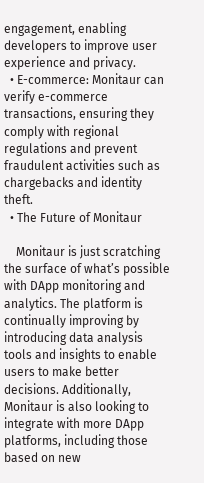engagement, enabling developers to improve user experience and privacy.
  • E-commerce: Monitaur can verify e-commerce transactions, ensuring they comply with regional regulations and prevent fraudulent activities such as chargebacks and identity theft.
  • The Future of Monitaur

    Monitaur is just scratching the surface of what’s possible with DApp monitoring and analytics. The platform is continually improving by introducing data analysis tools and insights to enable users to make better decisions. Additionally, Monitaur is also looking to integrate with more DApp platforms, including those based on new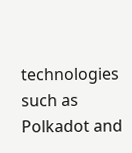technologies such as Polkadot and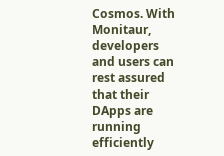Cosmos. With Monitaur, developers and users can rest assured that their DApps are running efficiently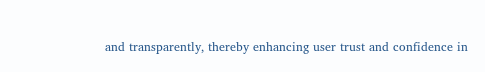and transparently, thereby enhancing user trust and confidence in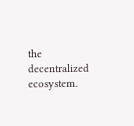the decentralized ecosystem.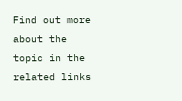Find out more about the topic in the related links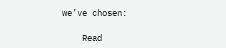we’ve chosen:

    Read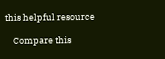this helpful resource

    Compare this